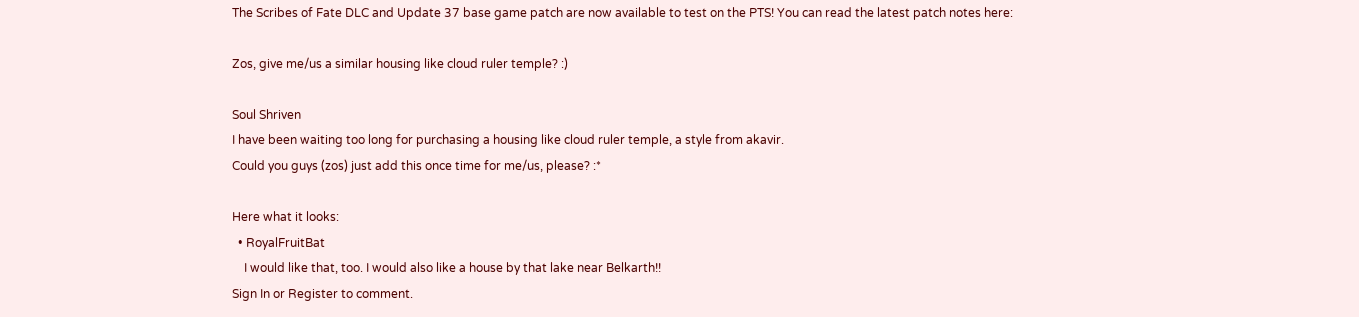The Scribes of Fate DLC and Update 37 base game patch are now available to test on the PTS! You can read the latest patch notes here:

Zos, give me/us a similar housing like cloud ruler temple? :)

Soul Shriven
I have been waiting too long for purchasing a housing like cloud ruler temple, a style from akavir.
Could you guys (zos) just add this once time for me/us, please? :*

Here what it looks:
  • RoyalFruitBat
    I would like that, too. I would also like a house by that lake near Belkarth!!
Sign In or Register to comment.